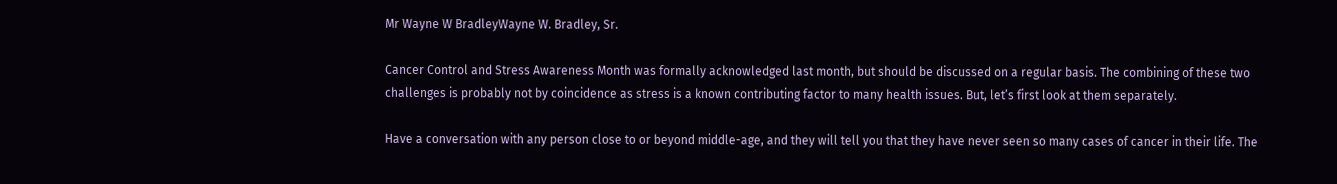Mr Wayne W BradleyWayne W. Bradley, Sr.

Cancer Control and Stress Awareness Month was formally acknowledged last month, but should be discussed on a regular basis. The combining of these two challenges is probably not by coincidence as stress is a known contributing factor to many health issues. But, let’s first look at them separately.

Have a conversation with any person close to or beyond middle-age, and they will tell you that they have never seen so many cases of cancer in their life. The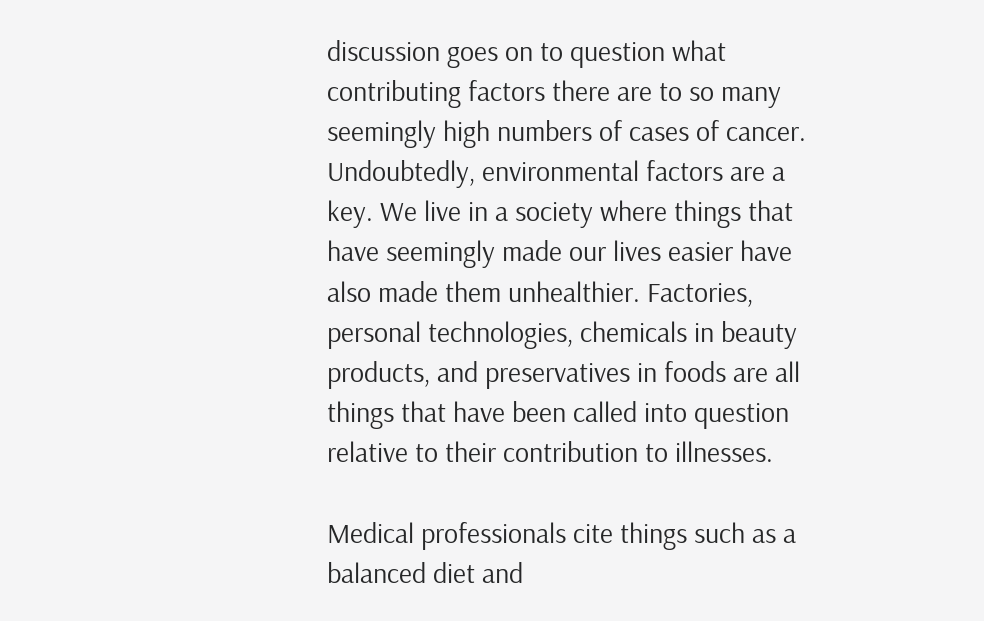discussion goes on to question what contributing factors there are to so many seemingly high numbers of cases of cancer. Undoubtedly, environmental factors are a key. We live in a society where things that have seemingly made our lives easier have also made them unhealthier. Factories, personal technologies, chemicals in beauty products, and preservatives in foods are all things that have been called into question relative to their contribution to illnesses.

Medical professionals cite things such as a balanced diet and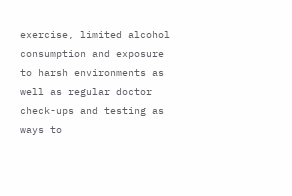exercise, limited alcohol consumption and exposure to harsh environments as well as regular doctor check-ups and testing as ways to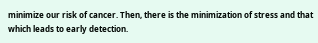minimize our risk of cancer. Then, there is the minimization of stress and that which leads to early detection.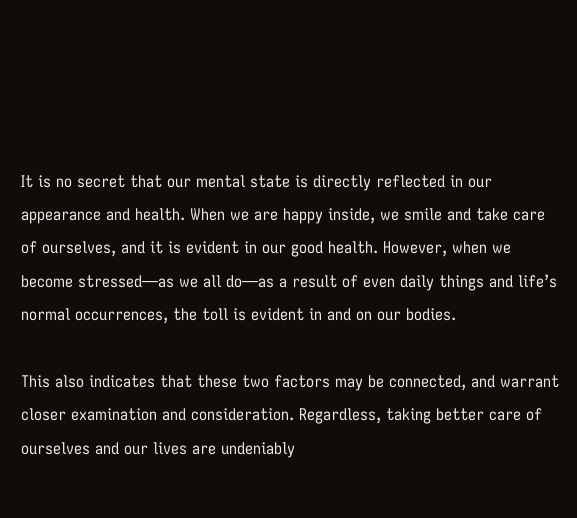It is no secret that our mental state is directly reflected in our appearance and health. When we are happy inside, we smile and take care of ourselves, and it is evident in our good health. However, when we become stressed—as we all do—as a result of even daily things and life’s normal occurrences, the toll is evident in and on our bodies.

This also indicates that these two factors may be connected, and warrant closer examination and consideration. Regardless, taking better care of ourselves and our lives are undeniably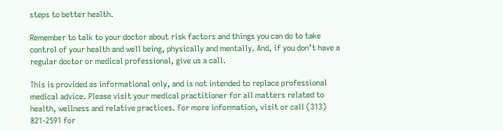steps to better health.

Remember to talk to your doctor about risk factors and things you can do to take control of your health and well being, physically and mentally. And, if you don’t have a regular doctor or medical professional, give us a call.

This is provided as informational only, and is not intended to replace professional medical advice. Please visit your medical practitioner for all matters related to health, wellness and relative practices. For more information, visit or call (313) 821-2591 for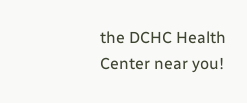the DCHC Health Center near you!